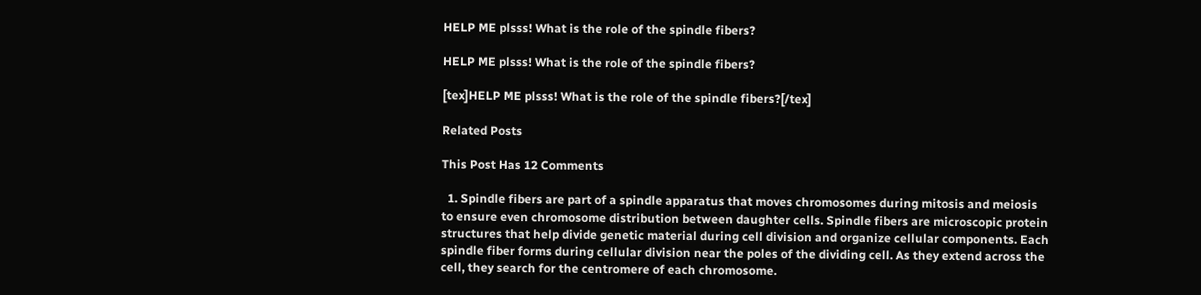HELP ME plsss! What is the role of the spindle fibers?

HELP ME plsss! What is the role of the spindle fibers?

[tex]HELP ME plsss! What is the role of the spindle fibers?[/tex]

Related Posts

This Post Has 12 Comments

  1. Spindle fibers are part of a spindle apparatus that moves chromosomes during mitosis and meiosis to ensure even chromosome distribution between daughter cells. Spindle fibers are microscopic protein structures that help divide genetic material during cell division and organize cellular components. Each spindle fiber forms during cellular division near the poles of the dividing cell. As they extend across the cell, they search for the centromere of each chromosome.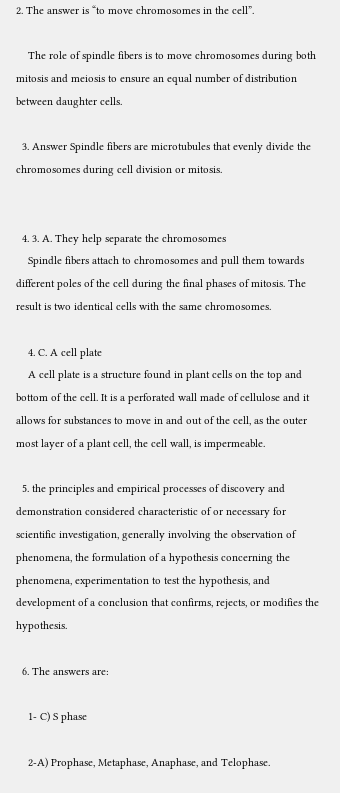2. The answer is “to move chromosomes in the cell”.

    The role of spindle fibers is to move chromosomes during both mitosis and meiosis to ensure an equal number of distribution between daughter cells.

  3. Answer Spindle fibers are microtubules that evenly divide the chromosomes during cell division or mitosis.


  4. 3. A. They help separate the chromosomes
    Spindle fibers attach to chromosomes and pull them towards different poles of the cell during the final phases of mitosis. The result is two identical cells with the same chromosomes.

    4. C. A cell plate
    A cell plate is a structure found in plant cells on the top and bottom of the cell. It is a perforated wall made of cellulose and it allows for substances to move in and out of the cell, as the outer most layer of a plant cell, the cell wall, is impermeable.

  5. the principles and empirical processes of discovery and demonstration considered characteristic of or necessary for scientific investigation, generally involving the observation of phenomena, the formulation of a hypothesis concerning the phenomena, experimentation to test the hypothesis, and development of a conclusion that confirms, rejects, or modifies the hypothesis.

  6. The answers are:

    1- C) S phase

    2-A) Prophase, Metaphase, Anaphase, and Telophase.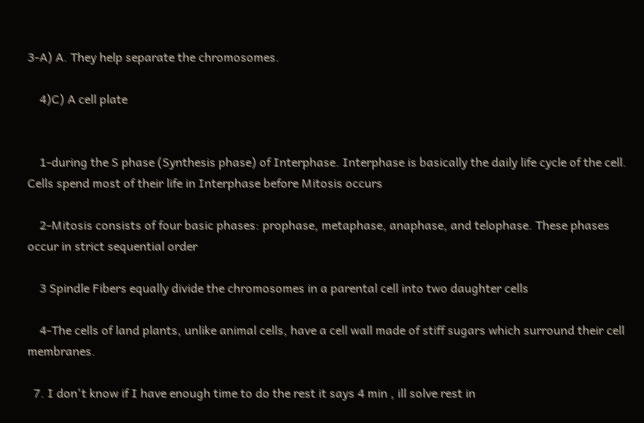3-A) A. They help separate the chromosomes.

    4)C) A cell plate


    1-during the S phase (Synthesis phase) of Interphase. Interphase is basically the daily life cycle of the cell. Cells spend most of their life in Interphase before Mitosis occurs

    2-Mitosis consists of four basic phases: prophase, metaphase, anaphase, and telophase. These phases occur in strict sequential order

    3 Spindle Fibers equally divide the chromosomes in a parental cell into two daughter cells

    4-The cells of land plants, unlike animal cells, have a cell wall made of stiff sugars which surround their cell membranes.

  7. I don't know if I have enough time to do the rest it says 4 min , ill solve rest in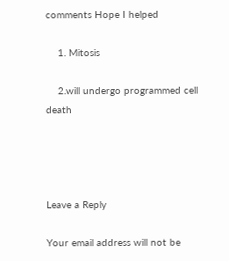comments Hope I helped

    1. Mitosis

    2.will undergo programmed cell death




Leave a Reply

Your email address will not be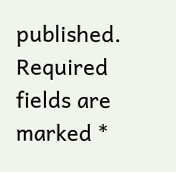published. Required fields are marked *